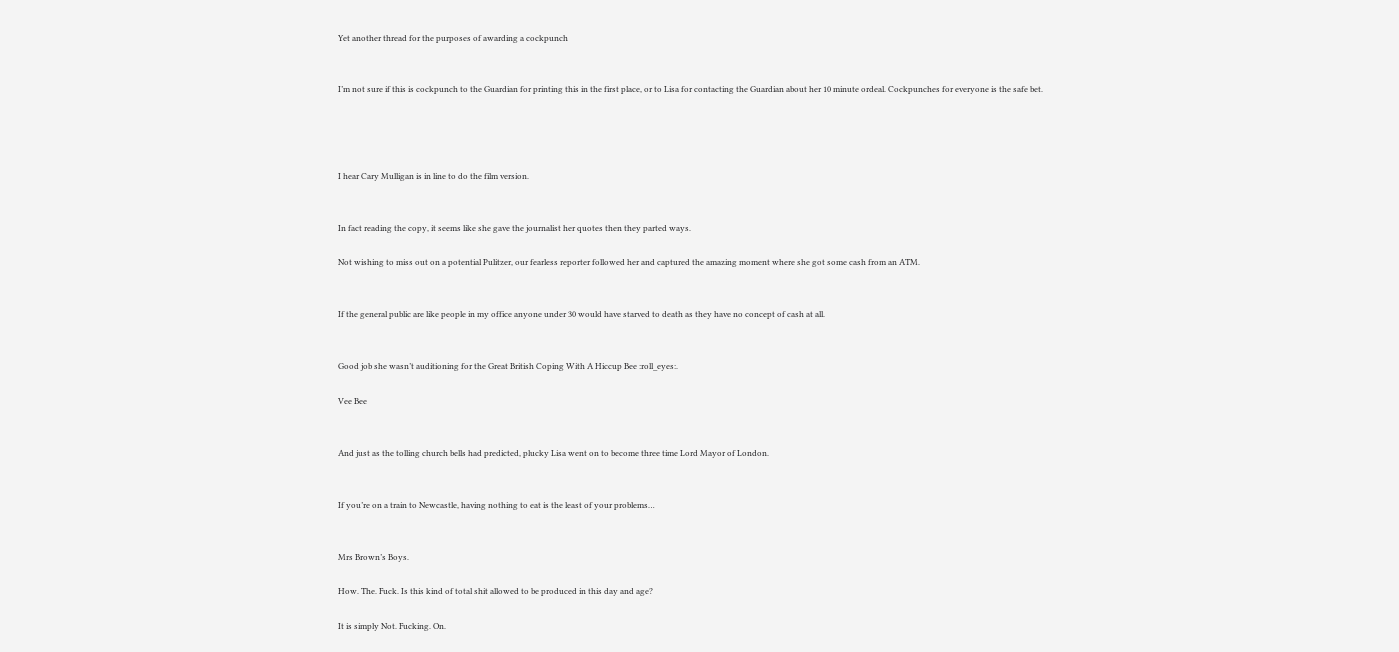Yet another thread for the purposes of awarding a cockpunch


I’m not sure if this is cockpunch to the Guardian for printing this in the first place, or to Lisa for contacting the Guardian about her 10 minute ordeal. Cockpunches for everyone is the safe bet.




I hear Cary Mulligan is in line to do the film version.


In fact reading the copy, it seems like she gave the journalist her quotes then they parted ways.

Not wishing to miss out on a potential Pulitzer, our fearless reporter followed her and captured the amazing moment where she got some cash from an ATM.


If the general public are like people in my office anyone under 30 would have starved to death as they have no concept of cash at all.


Good job she wasn’t auditioning for the Great British Coping With A Hiccup Bee :roll_eyes:.

Vee Bee


And just as the tolling church bells had predicted, plucky Lisa went on to become three time Lord Mayor of London.


If you’re on a train to Newcastle, having nothing to eat is the least of your problems…


Mrs Brown’s Boys.

How. The. Fuck. Is this kind of total shit allowed to be produced in this day and age?

It is simply Not. Fucking. On.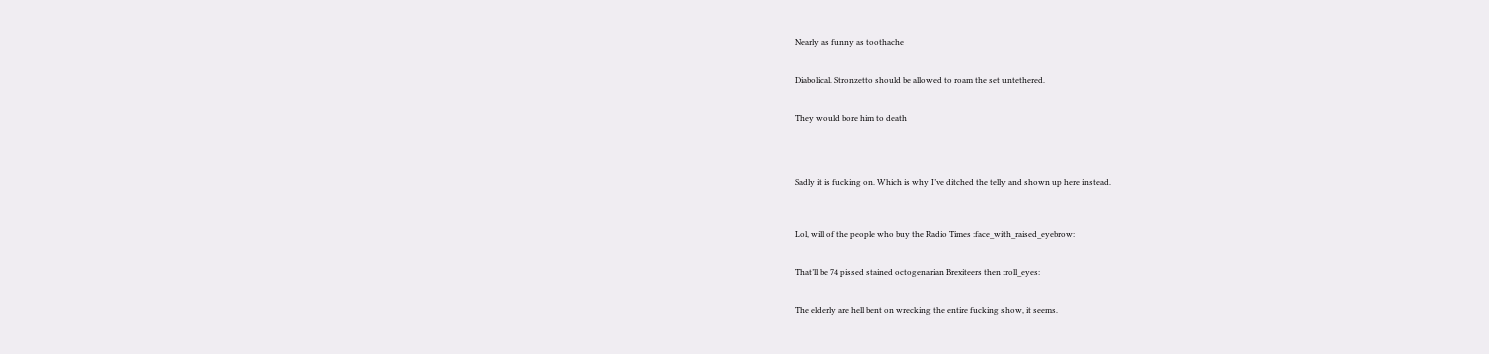Nearly as funny as toothache


Diabolical. Stronzetto should be allowed to roam the set untethered.


They would bore him to death




Sadly it is fucking on. Which is why I’ve ditched the telly and shown up here instead.



Lol, will of the people who buy the Radio Times :face_with_raised_eyebrow:


That’ll be 74 pissed stained octogenarian Brexiteers then :roll_eyes:


The elderly are hell bent on wrecking the entire fucking show, it seems.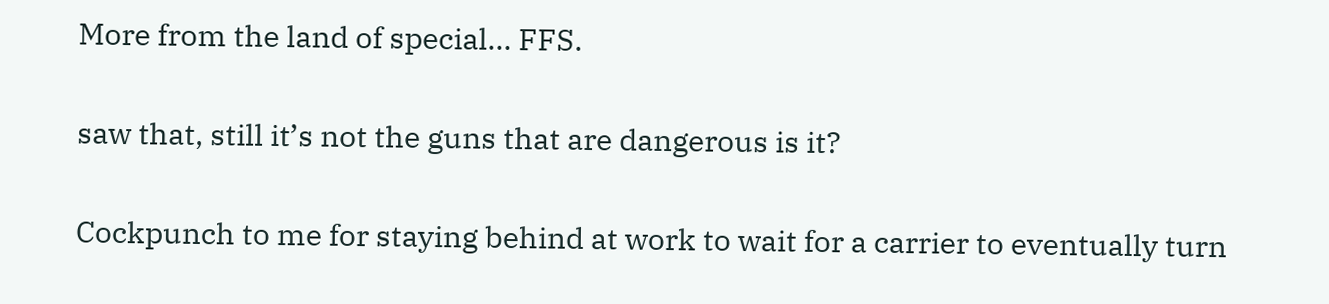More from the land of special… FFS.


saw that, still it’s not the guns that are dangerous is it?


Cockpunch to me for staying behind at work to wait for a carrier to eventually turn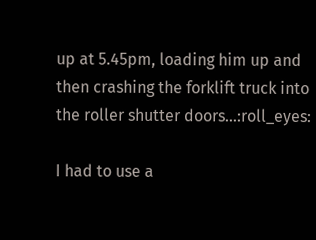up at 5.45pm, loading him up and then crashing the forklift truck into the roller shutter doors…:roll_eyes:

I had to use a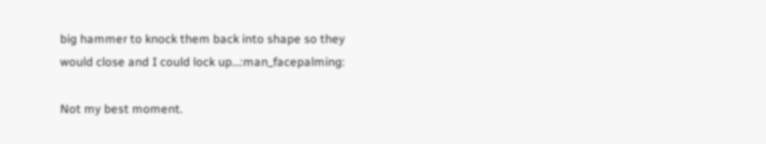big hammer to knock them back into shape so they would close and I could lock up…:man_facepalming:

Not my best moment.